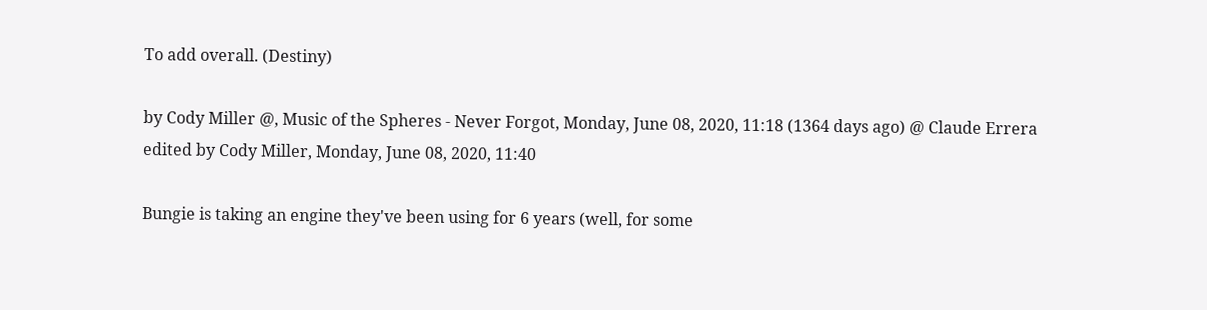To add overall. (Destiny)

by Cody Miller @, Music of the Spheres - Never Forgot, Monday, June 08, 2020, 11:18 (1364 days ago) @ Claude Errera
edited by Cody Miller, Monday, June 08, 2020, 11:40

Bungie is taking an engine they've been using for 6 years (well, for some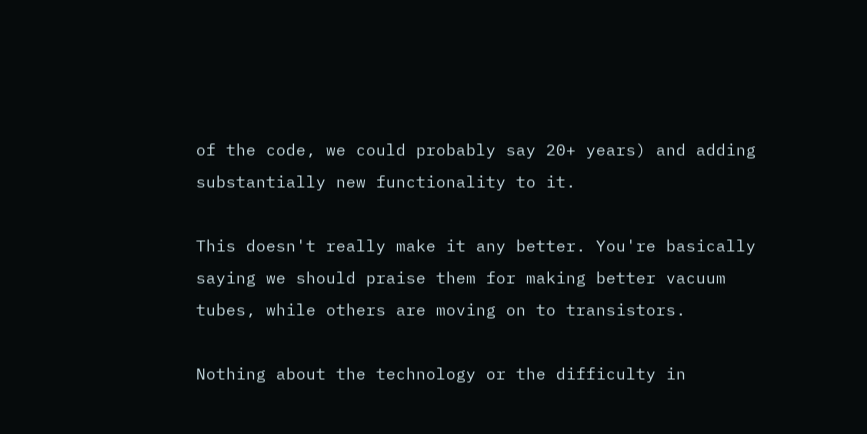of the code, we could probably say 20+ years) and adding substantially new functionality to it.

This doesn't really make it any better. You're basically saying we should praise them for making better vacuum tubes, while others are moving on to transistors.

Nothing about the technology or the difficulty in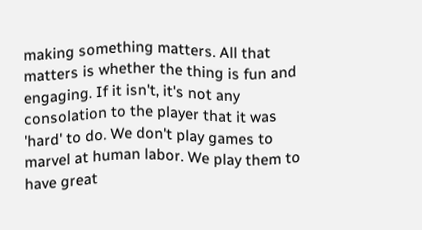making something matters. All that matters is whether the thing is fun and engaging. If it isn't, it's not any consolation to the player that it was 'hard' to do. We don't play games to marvel at human labor. We play them to have great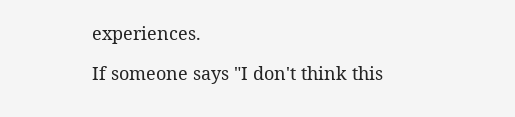experiences.

If someone says "I don't think this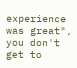experience was great", you don't get to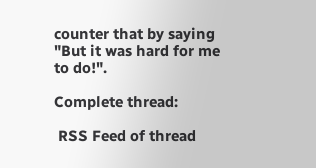counter that by saying "But it was hard for me to do!".

Complete thread:

 RSS Feed of thread